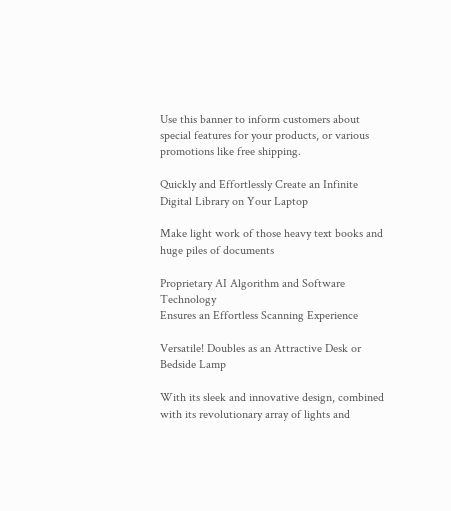Use this banner to inform customers about special features for your products, or various promotions like free shipping.

Quickly and Effortlessly Create an Infinite
Digital Library on Your Laptop

Make light work of those heavy text books and huge piles of documents

Proprietary AI Algorithm and Software Technology
Ensures an Effortless Scanning Experience

Versatile! Doubles as an Attractive Desk or Bedside Lamp

With its sleek and innovative design, combined with its revolutionary array of lights and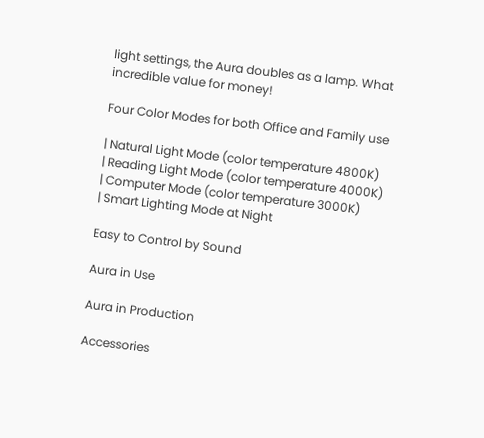light settings, the Aura doubles as a lamp. What incredible value for money!

Four Color Modes for both Office and Family use

| Natural Light Mode (color temperature 4800K)
| Reading Light Mode (color temperature 4000K)
| Computer Mode (color temperature 3000K)
| Smart Lighting Mode at Night

Easy to Control by Sound

Aura in Use

Aura in Production

Accessories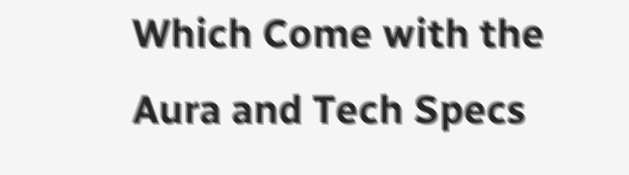Which Come with the Aura and Tech Specs